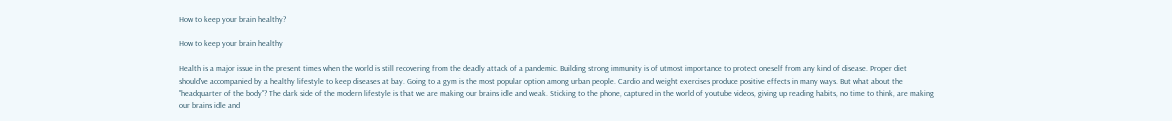How to keep your brain healthy?

How to keep your brain healthy

Health is a major issue in the present times when the world is still recovering from the deadly attack of a pandemic. Building strong immunity is of utmost importance to protect oneself from any kind of disease. Proper diet should've accompanied by a healthy lifestyle to keep diseases at bay. Going to a gym is the most popular option among urban people. Cardio and weight exercises produce positive effects in many ways. But what about the "headquarter of the body"? The dark side of the modern lifestyle is that we are making our brains idle and weak. Sticking to the phone, captured in the world of youtube videos, giving up reading habits, no time to think, are making our brains idle and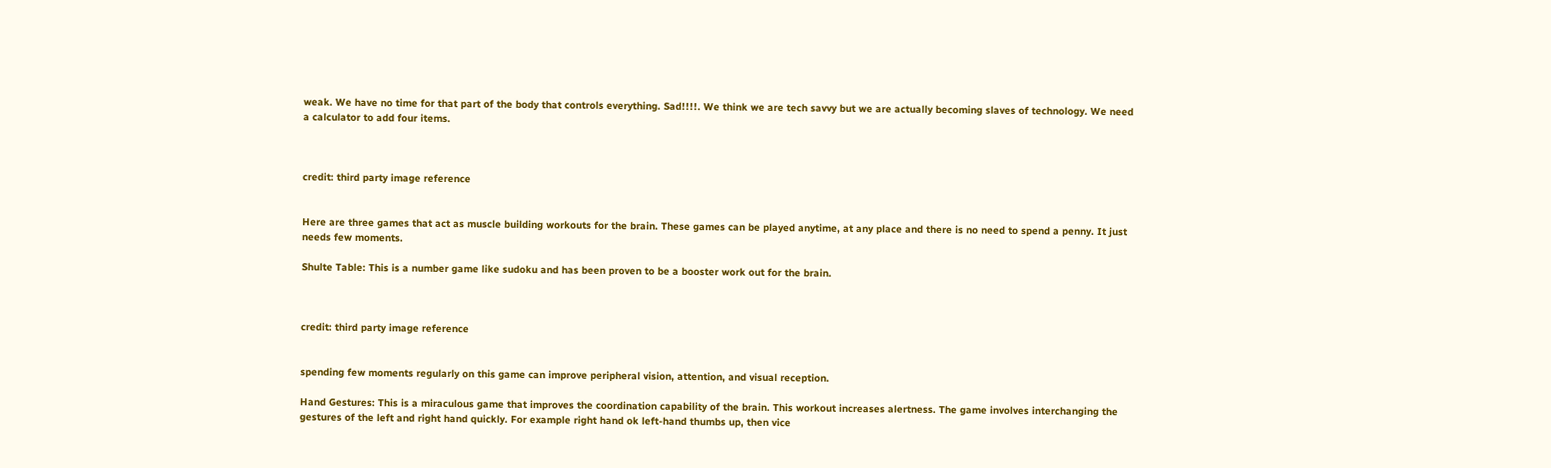weak. We have no time for that part of the body that controls everything. Sad!!!!. We think we are tech savvy but we are actually becoming slaves of technology. We need a calculator to add four items.



credit: third party image reference


Here are three games that act as muscle building workouts for the brain. These games can be played anytime, at any place and there is no need to spend a penny. It just needs few moments.

Shulte Table: This is a number game like sudoku and has been proven to be a booster work out for the brain.



credit: third party image reference


spending few moments regularly on this game can improve peripheral vision, attention, and visual reception.

Hand Gestures: This is a miraculous game that improves the coordination capability of the brain. This workout increases alertness. The game involves interchanging the gestures of the left and right hand quickly. For example right hand ok left-hand thumbs up, then vice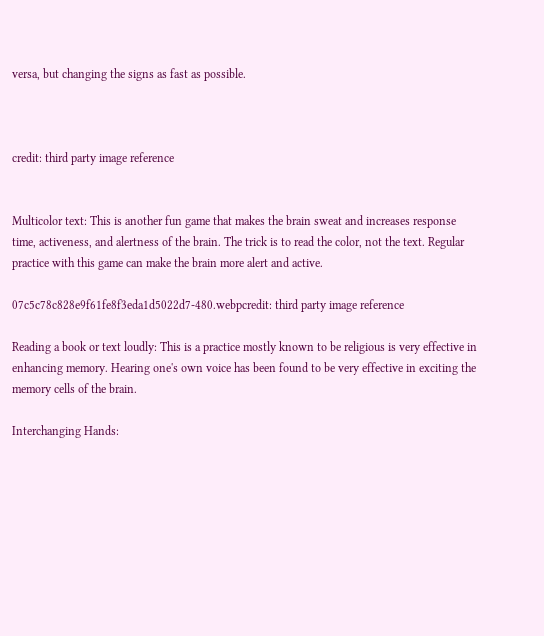versa, but changing the signs as fast as possible.



credit: third party image reference


Multicolor text: This is another fun game that makes the brain sweat and increases response time, activeness, and alertness of the brain. The trick is to read the color, not the text. Regular practice with this game can make the brain more alert and active.

07c5c78c828e9f61fe8f3eda1d5022d7-480.webpcredit: third party image reference

Reading a book or text loudly: This is a practice mostly known to be religious is very effective in enhancing memory. Hearing one's own voice has been found to be very effective in exciting the memory cells of the brain.

Interchanging Hands: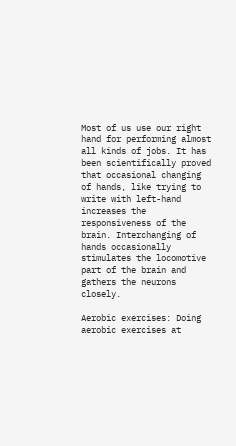Most of us use our right hand for performing almost all kinds of jobs. It has been scientifically proved that occasional changing of hands, like trying to write with left-hand increases the responsiveness of the brain. Interchanging of hands occasionally stimulates the locomotive part of the brain and gathers the neurons closely.

Aerobic exercises: Doing aerobic exercises at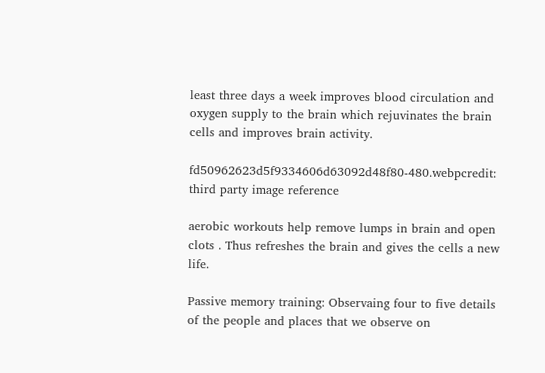least three days a week improves blood circulation and oxygen supply to the brain which rejuvinates the brain cells and improves brain activity.

fd50962623d5f9334606d63092d48f80-480.webpcredit: third party image reference

aerobic workouts help remove lumps in brain and open clots . Thus refreshes the brain and gives the cells a new life.

Passive memory training: Observaing four to five details of the people and places that we observe on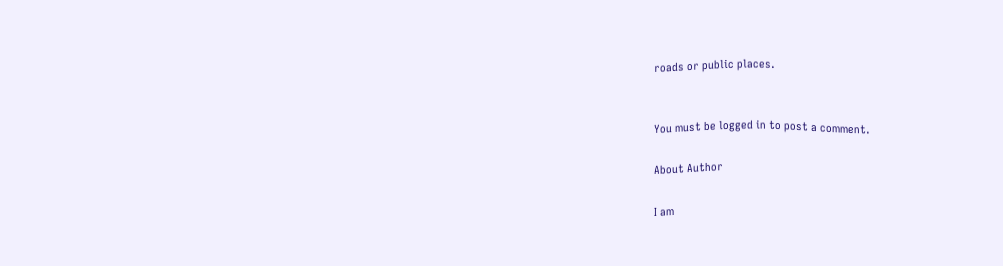roads or public places.


You must be logged in to post a comment.

About Author

I am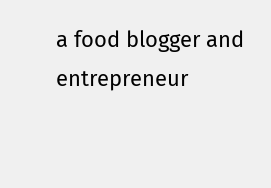a food blogger and entrepreneur